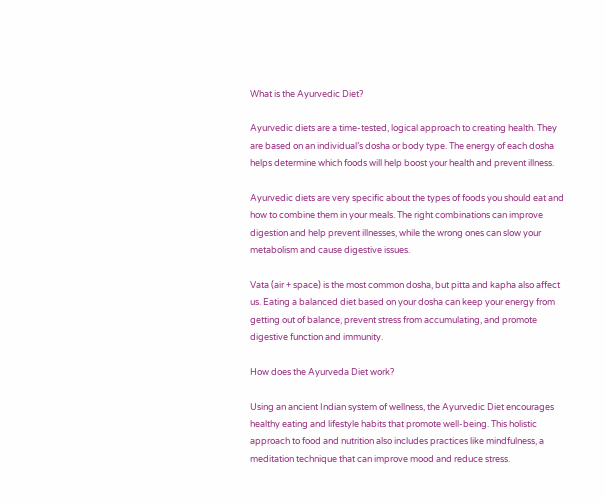What is the Ayurvedic Diet?

Ayurvedic diets are a time-tested, logical approach to creating health. They are based on an individual’s dosha or body type. The energy of each dosha helps determine which foods will help boost your health and prevent illness.

Ayurvedic diets are very specific about the types of foods you should eat and how to combine them in your meals. The right combinations can improve digestion and help prevent illnesses, while the wrong ones can slow your metabolism and cause digestive issues.

Vata (air + space) is the most common dosha, but pitta and kapha also affect us. Eating a balanced diet based on your dosha can keep your energy from getting out of balance, prevent stress from accumulating, and promote digestive function and immunity.

How does the Ayurveda Diet work?

Using an ancient Indian system of wellness, the Ayurvedic Diet encourages healthy eating and lifestyle habits that promote well-being. This holistic approach to food and nutrition also includes practices like mindfulness, a meditation technique that can improve mood and reduce stress.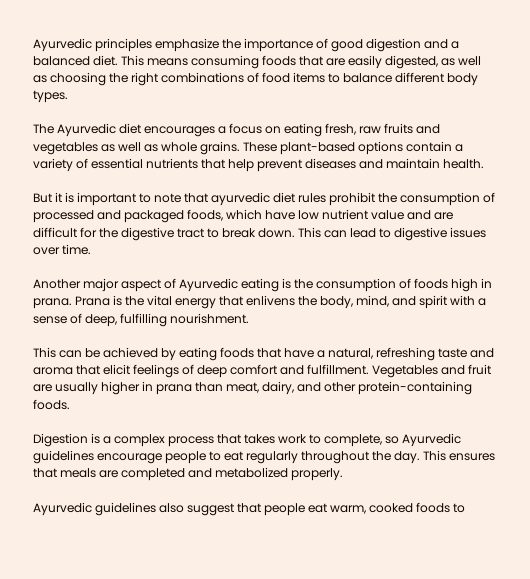Ayurvedic principles emphasize the importance of good digestion and a balanced diet. This means consuming foods that are easily digested, as well as choosing the right combinations of food items to balance different body types.

The Ayurvedic diet encourages a focus on eating fresh, raw fruits and vegetables as well as whole grains. These plant-based options contain a variety of essential nutrients that help prevent diseases and maintain health.

But it is important to note that ayurvedic diet rules prohibit the consumption of processed and packaged foods, which have low nutrient value and are difficult for the digestive tract to break down. This can lead to digestive issues over time.

Another major aspect of Ayurvedic eating is the consumption of foods high in prana. Prana is the vital energy that enlivens the body, mind, and spirit with a sense of deep, fulfilling nourishment.

This can be achieved by eating foods that have a natural, refreshing taste and aroma that elicit feelings of deep comfort and fulfillment. Vegetables and fruit are usually higher in prana than meat, dairy, and other protein-containing foods.

Digestion is a complex process that takes work to complete, so Ayurvedic guidelines encourage people to eat regularly throughout the day. This ensures that meals are completed and metabolized properly.

Ayurvedic guidelines also suggest that people eat warm, cooked foods to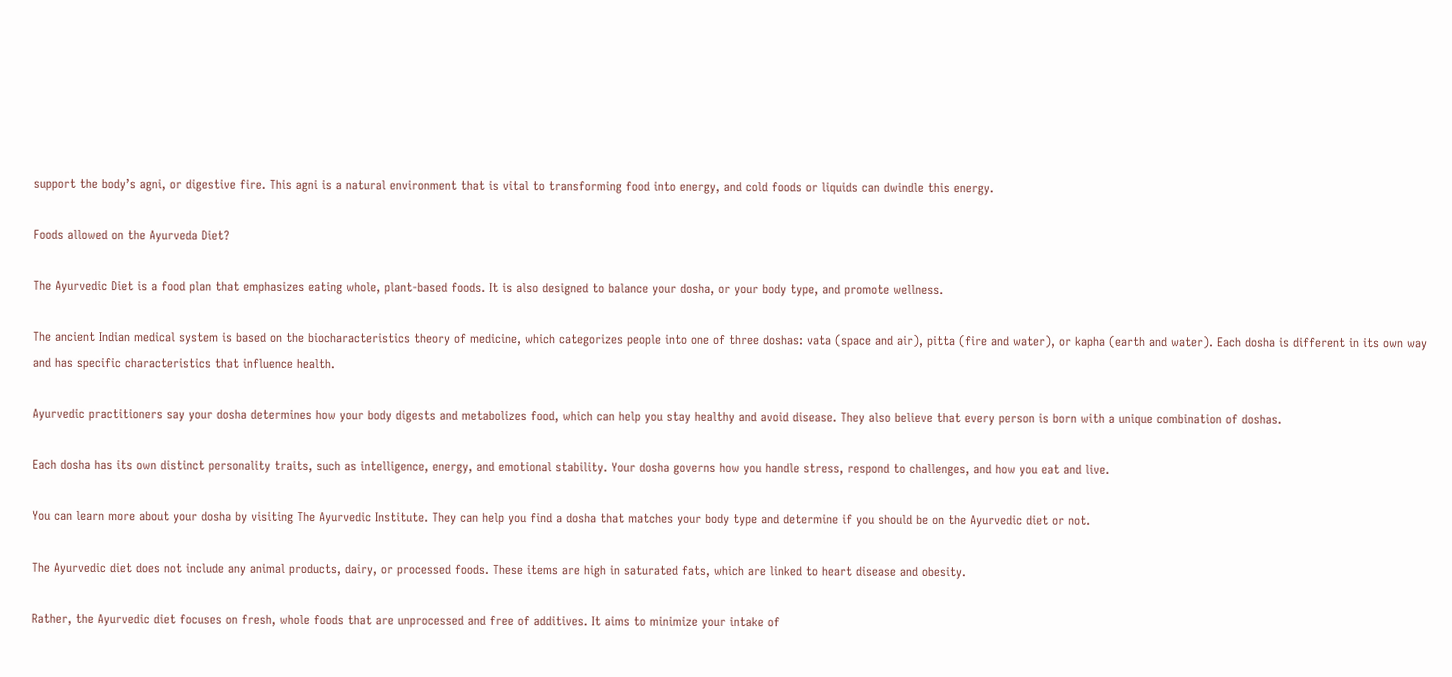support the body’s agni, or digestive fire. This agni is a natural environment that is vital to transforming food into energy, and cold foods or liquids can dwindle this energy.

Foods allowed on the Ayurveda Diet?

The Ayurvedic Diet is a food plan that emphasizes eating whole, plant-based foods. It is also designed to balance your dosha, or your body type, and promote wellness.

The ancient Indian medical system is based on the biocharacteristics theory of medicine, which categorizes people into one of three doshas: vata (space and air), pitta (fire and water), or kapha (earth and water). Each dosha is different in its own way and has specific characteristics that influence health.

Ayurvedic practitioners say your dosha determines how your body digests and metabolizes food, which can help you stay healthy and avoid disease. They also believe that every person is born with a unique combination of doshas.

Each dosha has its own distinct personality traits, such as intelligence, energy, and emotional stability. Your dosha governs how you handle stress, respond to challenges, and how you eat and live.

You can learn more about your dosha by visiting The Ayurvedic Institute. They can help you find a dosha that matches your body type and determine if you should be on the Ayurvedic diet or not.

The Ayurvedic diet does not include any animal products, dairy, or processed foods. These items are high in saturated fats, which are linked to heart disease and obesity.

Rather, the Ayurvedic diet focuses on fresh, whole foods that are unprocessed and free of additives. It aims to minimize your intake of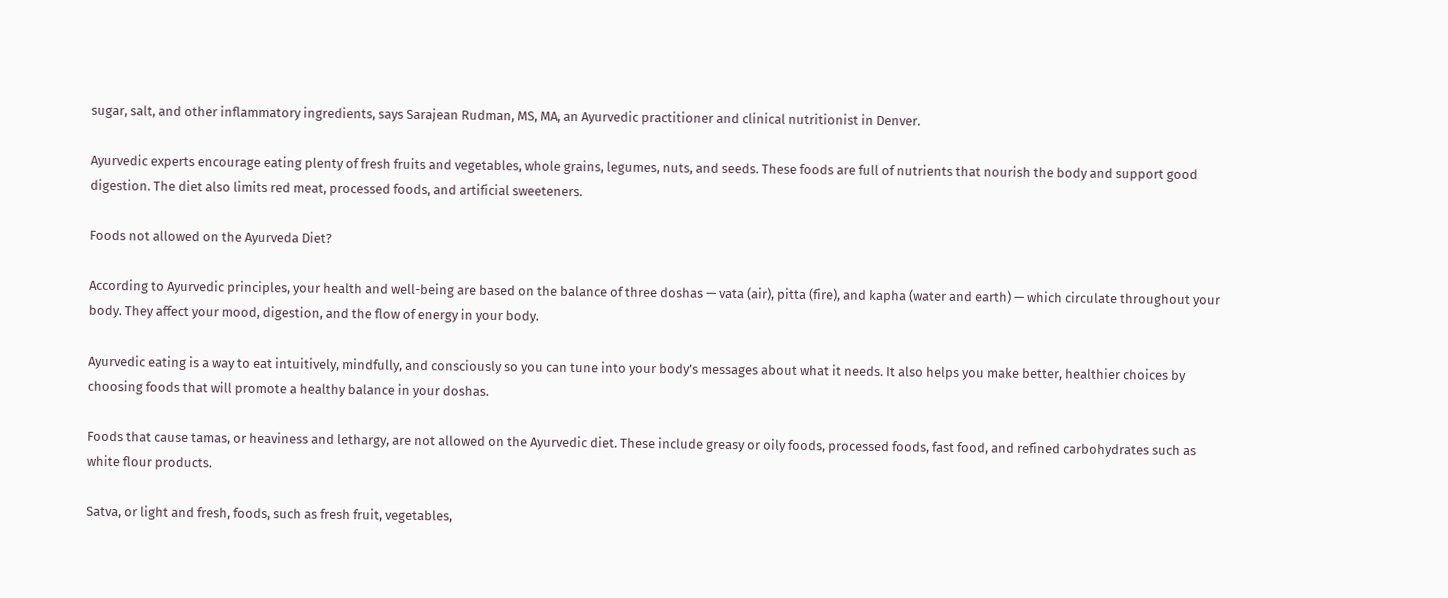sugar, salt, and other inflammatory ingredients, says Sarajean Rudman, MS, MA, an Ayurvedic practitioner and clinical nutritionist in Denver.

Ayurvedic experts encourage eating plenty of fresh fruits and vegetables, whole grains, legumes, nuts, and seeds. These foods are full of nutrients that nourish the body and support good digestion. The diet also limits red meat, processed foods, and artificial sweeteners.

Foods not allowed on the Ayurveda Diet?

According to Ayurvedic principles, your health and well-being are based on the balance of three doshas — vata (air), pitta (fire), and kapha (water and earth) — which circulate throughout your body. They affect your mood, digestion, and the flow of energy in your body.

Ayurvedic eating is a way to eat intuitively, mindfully, and consciously so you can tune into your body’s messages about what it needs. It also helps you make better, healthier choices by choosing foods that will promote a healthy balance in your doshas.

Foods that cause tamas, or heaviness and lethargy, are not allowed on the Ayurvedic diet. These include greasy or oily foods, processed foods, fast food, and refined carbohydrates such as white flour products.

Satva, or light and fresh, foods, such as fresh fruit, vegetables,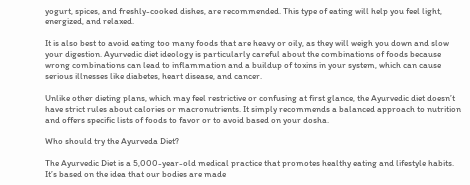yogurt, spices, and freshly-cooked dishes, are recommended. This type of eating will help you feel light, energized, and relaxed.

It is also best to avoid eating too many foods that are heavy or oily, as they will weigh you down and slow your digestion. Ayurvedic diet ideology is particularly careful about the combinations of foods because wrong combinations can lead to inflammation and a buildup of toxins in your system, which can cause serious illnesses like diabetes, heart disease, and cancer.

Unlike other dieting plans, which may feel restrictive or confusing at first glance, the Ayurvedic diet doesn’t have strict rules about calories or macronutrients. It simply recommends a balanced approach to nutrition and offers specific lists of foods to favor or to avoid based on your dosha.

Who should try the Ayurveda Diet?

The Ayurvedic Diet is a 5,000-year-old medical practice that promotes healthy eating and lifestyle habits. It’s based on the idea that our bodies are made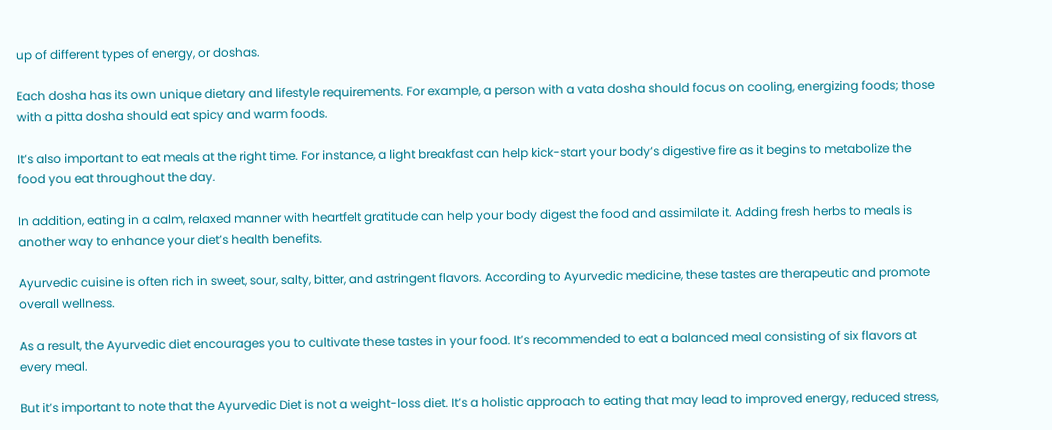up of different types of energy, or doshas.

Each dosha has its own unique dietary and lifestyle requirements. For example, a person with a vata dosha should focus on cooling, energizing foods; those with a pitta dosha should eat spicy and warm foods.

It’s also important to eat meals at the right time. For instance, a light breakfast can help kick-start your body’s digestive fire as it begins to metabolize the food you eat throughout the day.

In addition, eating in a calm, relaxed manner with heartfelt gratitude can help your body digest the food and assimilate it. Adding fresh herbs to meals is another way to enhance your diet’s health benefits.

Ayurvedic cuisine is often rich in sweet, sour, salty, bitter, and astringent flavors. According to Ayurvedic medicine, these tastes are therapeutic and promote overall wellness.

As a result, the Ayurvedic diet encourages you to cultivate these tastes in your food. It’s recommended to eat a balanced meal consisting of six flavors at every meal.

But it’s important to note that the Ayurvedic Diet is not a weight-loss diet. It’s a holistic approach to eating that may lead to improved energy, reduced stress,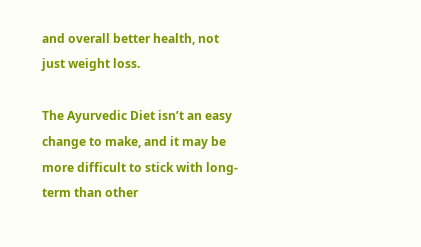and overall better health, not just weight loss.

The Ayurvedic Diet isn’t an easy change to make, and it may be more difficult to stick with long-term than other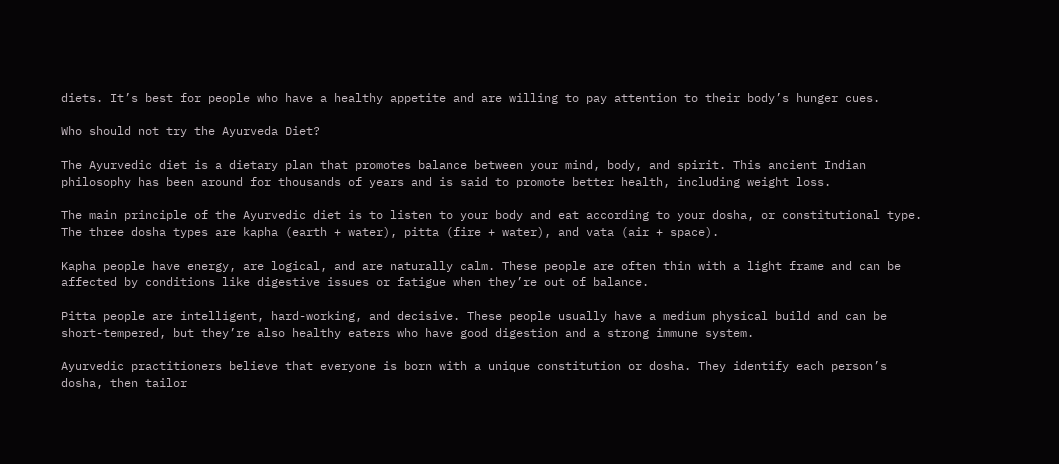diets. It’s best for people who have a healthy appetite and are willing to pay attention to their body’s hunger cues.

Who should not try the Ayurveda Diet?

The Ayurvedic diet is a dietary plan that promotes balance between your mind, body, and spirit. This ancient Indian philosophy has been around for thousands of years and is said to promote better health, including weight loss.

The main principle of the Ayurvedic diet is to listen to your body and eat according to your dosha, or constitutional type. The three dosha types are kapha (earth + water), pitta (fire + water), and vata (air + space).

Kapha people have energy, are logical, and are naturally calm. These people are often thin with a light frame and can be affected by conditions like digestive issues or fatigue when they’re out of balance.

Pitta people are intelligent, hard-working, and decisive. These people usually have a medium physical build and can be short-tempered, but they’re also healthy eaters who have good digestion and a strong immune system.

Ayurvedic practitioners believe that everyone is born with a unique constitution or dosha. They identify each person’s dosha, then tailor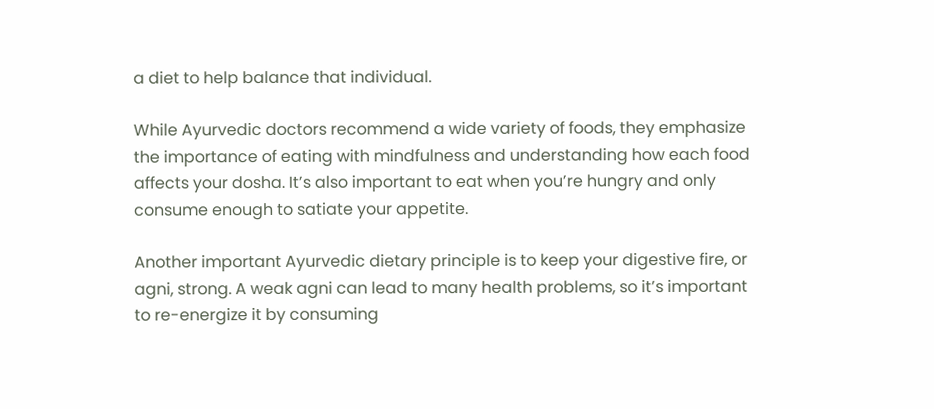a diet to help balance that individual.

While Ayurvedic doctors recommend a wide variety of foods, they emphasize the importance of eating with mindfulness and understanding how each food affects your dosha. It’s also important to eat when you’re hungry and only consume enough to satiate your appetite.

Another important Ayurvedic dietary principle is to keep your digestive fire, or agni, strong. A weak agni can lead to many health problems, so it’s important to re-energize it by consuming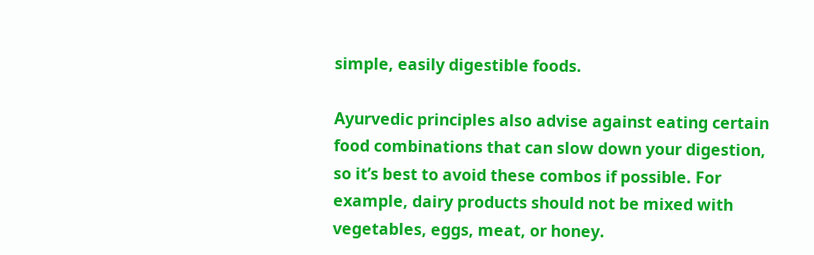simple, easily digestible foods.

Ayurvedic principles also advise against eating certain food combinations that can slow down your digestion, so it’s best to avoid these combos if possible. For example, dairy products should not be mixed with vegetables, eggs, meat, or honey.